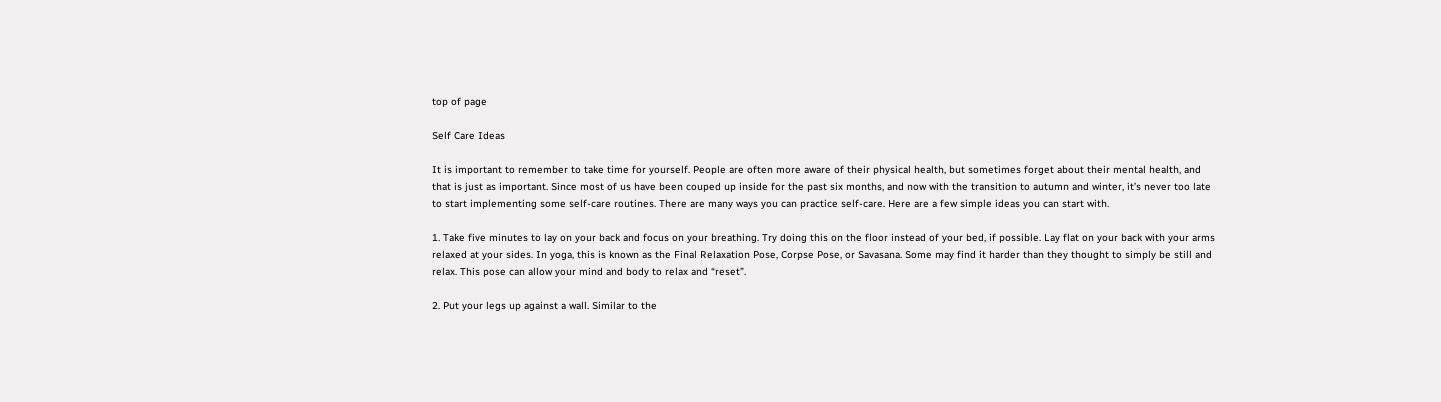top of page

Self Care Ideas

It is important to remember to take time for yourself. People are often more aware of their physical health, but sometimes forget about their mental health, and that is just as important. Since most of us have been couped up inside for the past six months, and now with the transition to autumn and winter, it’s never too late to start implementing some self-care routines. There are many ways you can practice self-care. Here are a few simple ideas you can start with.

1. Take five minutes to lay on your back and focus on your breathing. Try doing this on the floor instead of your bed, if possible. Lay flat on your back with your arms relaxed at your sides. In yoga, this is known as the Final Relaxation Pose, Corpse Pose, or Savasana. Some may find it harder than they thought to simply be still and relax. This pose can allow your mind and body to relax and “reset”.

2. Put your legs up against a wall. Similar to the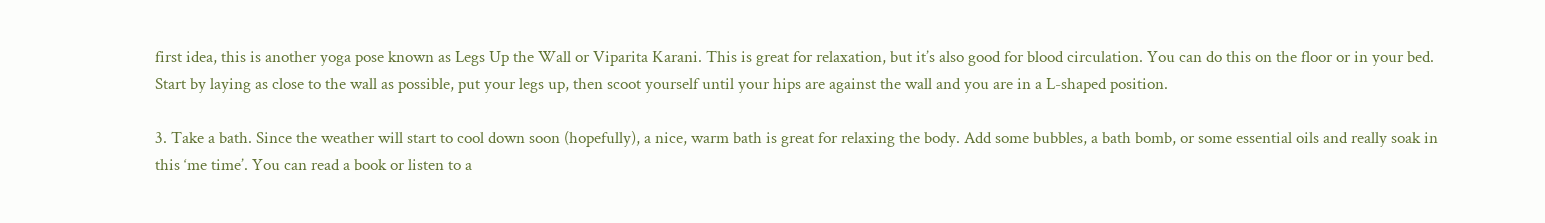first idea, this is another yoga pose known as Legs Up the Wall or Viparita Karani. This is great for relaxation, but it’s also good for blood circulation. You can do this on the floor or in your bed. Start by laying as close to the wall as possible, put your legs up, then scoot yourself until your hips are against the wall and you are in a L-shaped position.

3. Take a bath. Since the weather will start to cool down soon (hopefully), a nice, warm bath is great for relaxing the body. Add some bubbles, a bath bomb, or some essential oils and really soak in this ‘me time’. You can read a book or listen to a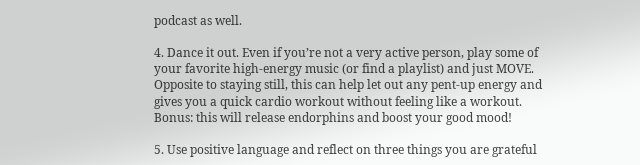podcast as well.

4. Dance it out. Even if you’re not a very active person, play some of your favorite high-energy music (or find a playlist) and just MOVE. Opposite to staying still, this can help let out any pent-up energy and gives you a quick cardio workout without feeling like a workout. Bonus: this will release endorphins and boost your good mood!

5. Use positive language and reflect on three things you are grateful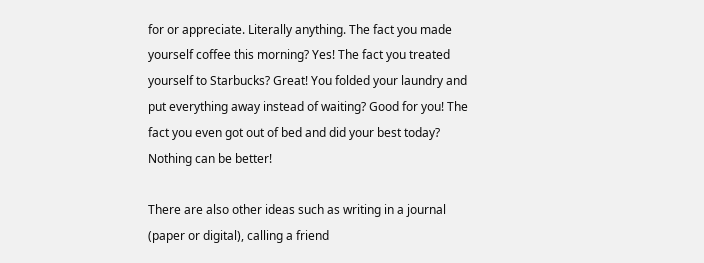for or appreciate. Literally anything. The fact you made yourself coffee this morning? Yes! The fact you treated yourself to Starbucks? Great! You folded your laundry and put everything away instead of waiting? Good for you! The fact you even got out of bed and did your best today? Nothing can be better!

There are also other ideas such as writing in a journal (paper or digital), calling a friend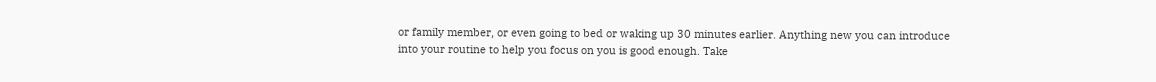or family member, or even going to bed or waking up 30 minutes earlier. Anything new you can introduce into your routine to help you focus on you is good enough. Take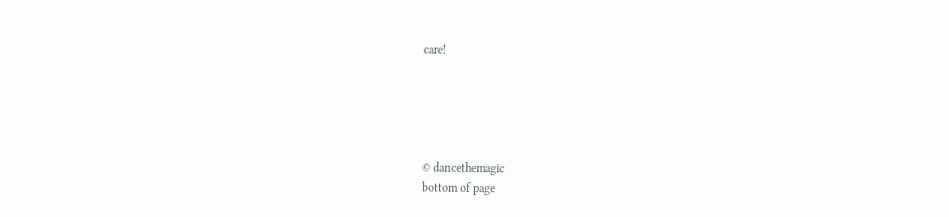care!





© dancethemagic
bottom of page